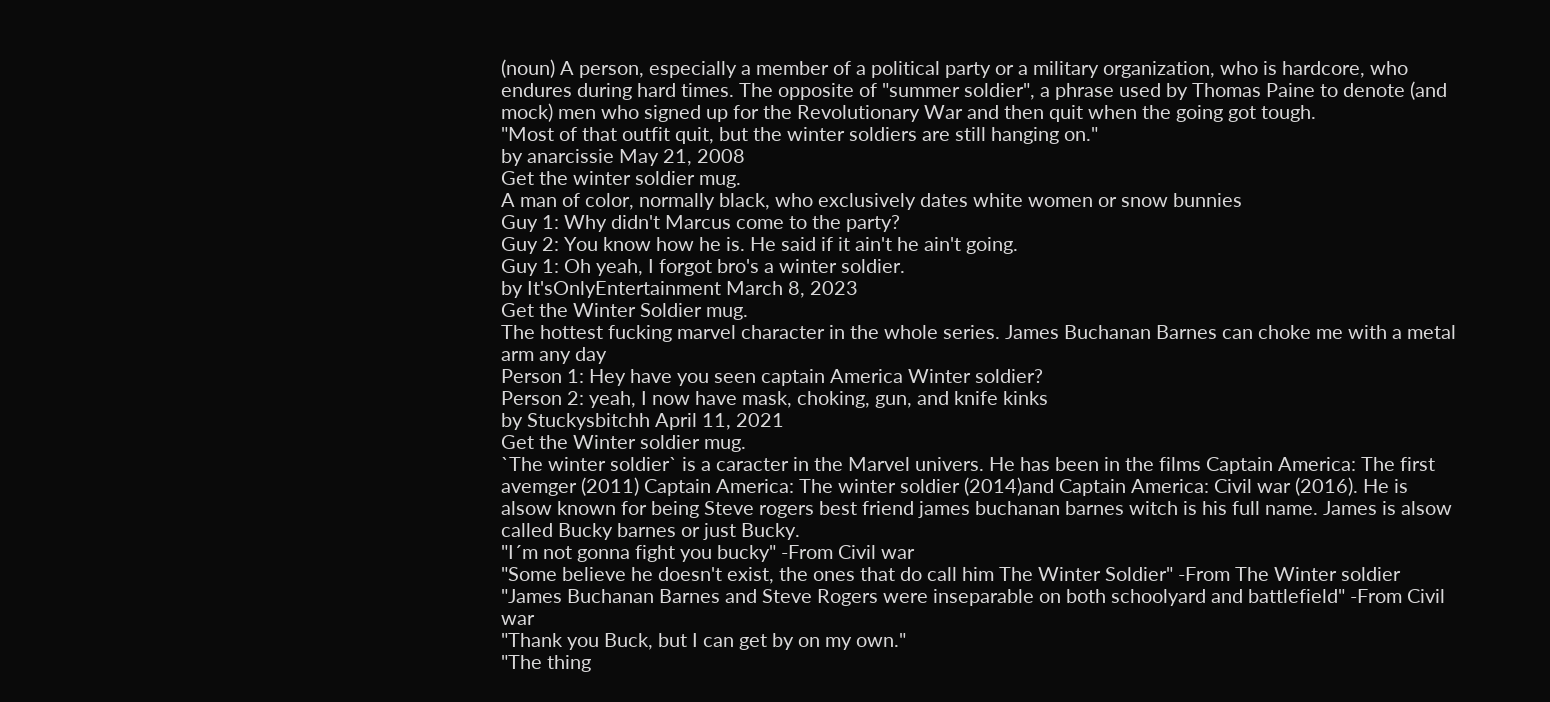(noun) A person, especially a member of a political party or a military organization, who is hardcore, who endures during hard times. The opposite of "summer soldier", a phrase used by Thomas Paine to denote (and mock) men who signed up for the Revolutionary War and then quit when the going got tough.
"Most of that outfit quit, but the winter soldiers are still hanging on."
by anarcissie May 21, 2008
Get the winter soldier mug.
A man of color, normally black, who exclusively dates white women or snow bunnies
Guy 1: Why didn't Marcus come to the party?
Guy 2: You know how he is. He said if it ain't he ain't going.
Guy 1: Oh yeah, I forgot bro's a winter soldier.
by It'sOnlyEntertainment March 8, 2023
Get the Winter Soldier mug.
The hottest fucking marvel character in the whole series. James Buchanan Barnes can choke me with a metal arm any day
Person 1: Hey have you seen captain America Winter soldier?
Person 2: yeah, I now have mask, choking, gun, and knife kinks
by Stuckysbitchh April 11, 2021
Get the Winter soldier mug.
`The winter soldier` is a caracter in the Marvel univers. He has been in the films Captain America: The first avemger (2011) Captain America: The winter soldier (2014)and Captain America: Civil war (2016). He is alsow known for being Steve rogers best friend james buchanan barnes witch is his full name. James is alsow called Bucky barnes or just Bucky.
"I´m not gonna fight you bucky" -From Civil war
"Some believe he doesn't exist, the ones that do call him The Winter Soldier" -From The Winter soldier
"James Buchanan Barnes and Steve Rogers were inseparable on both schoolyard and battlefield" -From Civil war
"Thank you Buck, but I can get by on my own."
"The thing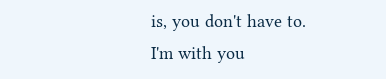is, you don't have to. I'm with you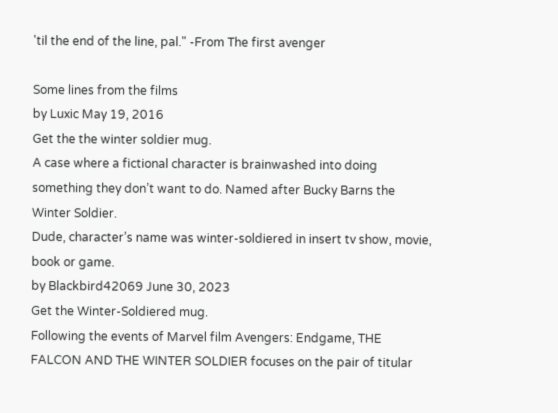'til the end of the line, pal." -From The first avenger

Some lines from the films
by Luxic May 19, 2016
Get the the winter soldier mug.
A case where a fictional character is brainwashed into doing something they don’t want to do. Named after Bucky Barns the Winter Soldier.
Dude, character’s name was winter-soldiered in insert tv show, movie, book or game.
by Blackbird42069 June 30, 2023
Get the Winter-Soldiered mug.
Following the events of Marvel film Avengers: Endgame, THE FALCON AND THE WINTER SOLDIER focuses on the pair of titular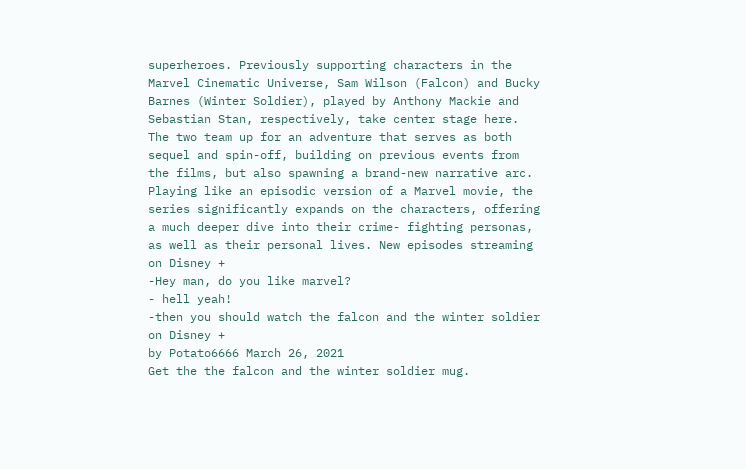superheroes. Previously supporting characters in the Marvel Cinematic Universe, Sam Wilson (Falcon) and Bucky Barnes (Winter Soldier), played by Anthony Mackie and Sebastian Stan, respectively, take center stage here. The two team up for an adventure that serves as both sequel and spin-off, building on previous events from the films, but also spawning a brand-new narrative arc. Playing like an episodic version of a Marvel movie, the series significantly expands on the characters, offering a much deeper dive into their crime- fighting personas, as well as their personal lives. New episodes streaming on Disney +
-Hey man, do you like marvel?
- hell yeah!
-then you should watch the falcon and the winter soldier on Disney +
by Potato6666 March 26, 2021
Get the the falcon and the winter soldier mug.